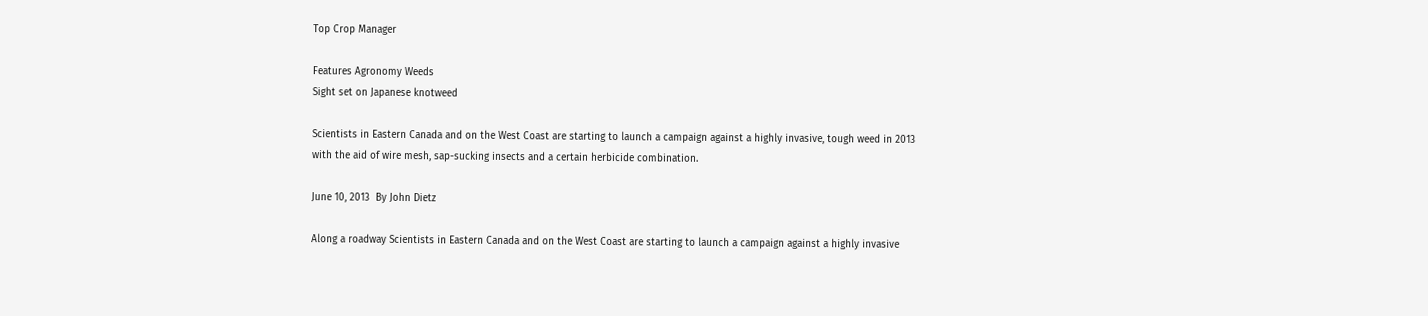Top Crop Manager

Features Agronomy Weeds
Sight set on Japanese knotweed

Scientists in Eastern Canada and on the West Coast are starting to launch a campaign against a highly invasive, tough weed in 2013 with the aid of wire mesh, sap-sucking insects and a certain herbicide combination.

June 10, 2013  By John Dietz

Along a roadway Scientists in Eastern Canada and on the West Coast are starting to launch a campaign against a highly invasive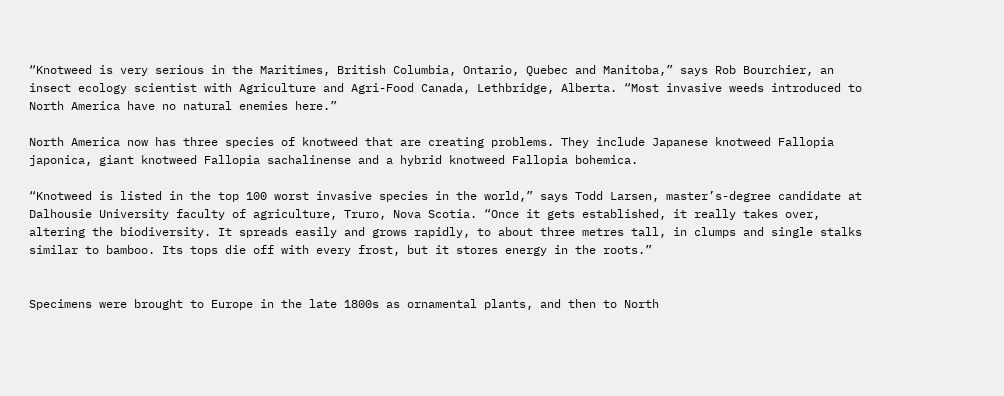“Knotweed is very serious in the Maritimes, British Columbia, Ontario, Quebec and Manitoba,” says Rob Bourchier, an insect ecology scientist with Agriculture and Agri-Food Canada, Lethbridge, Alberta. “Most invasive weeds introduced to North America have no natural enemies here.”

North America now has three species of knotweed that are creating problems. They include Japanese knotweed Fallopia
japonica, giant knotweed Fallopia sachalinense and a hybrid knotweed Fallopia bohemica.

“Knotweed is listed in the top 100 worst invasive species in the world,” says Todd Larsen, master’s-degree candidate at Dalhousie University faculty of agriculture, Truro, Nova Scotia. “Once it gets established, it really takes over, altering the biodiversity. It spreads easily and grows rapidly, to about three metres tall, in clumps and single stalks similar to bamboo. Its tops die off with every frost, but it stores energy in the roots.”


Specimens were brought to Europe in the late 1800s as ornamental plants, and then to North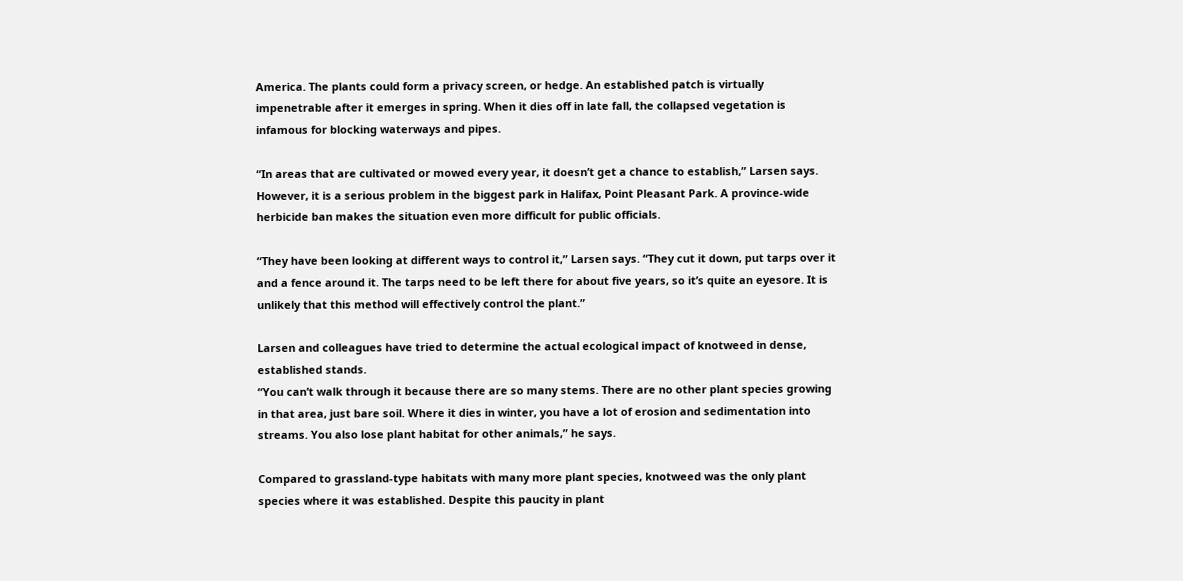America. The plants could form a privacy screen, or hedge. An established patch is virtually impenetrable after it emerges in spring. When it dies off in late fall, the collapsed vegetation is infamous for blocking waterways and pipes.

“In areas that are cultivated or mowed every year, it doesn’t get a chance to establish,” Larsen says. However, it is a serious problem in the biggest park in Halifax, Point Pleasant Park. A province-wide herbicide ban makes the situation even more difficult for public officials.

“They have been looking at different ways to control it,” Larsen says. “They cut it down, put tarps over it and a fence around it. The tarps need to be left there for about five years, so it’s quite an eyesore. It is unlikely that this method will effectively control the plant.”

Larsen and colleagues have tried to determine the actual ecological impact of knotweed in dense, established stands.
“You can’t walk through it because there are so many stems. There are no other plant species growing in that area, just bare soil. Where it dies in winter, you have a lot of erosion and sedimentation into streams. You also lose plant habitat for other animals,” he says.

Compared to grassland-type habitats with many more plant species, knotweed was the only plant species where it was established. Despite this paucity in plant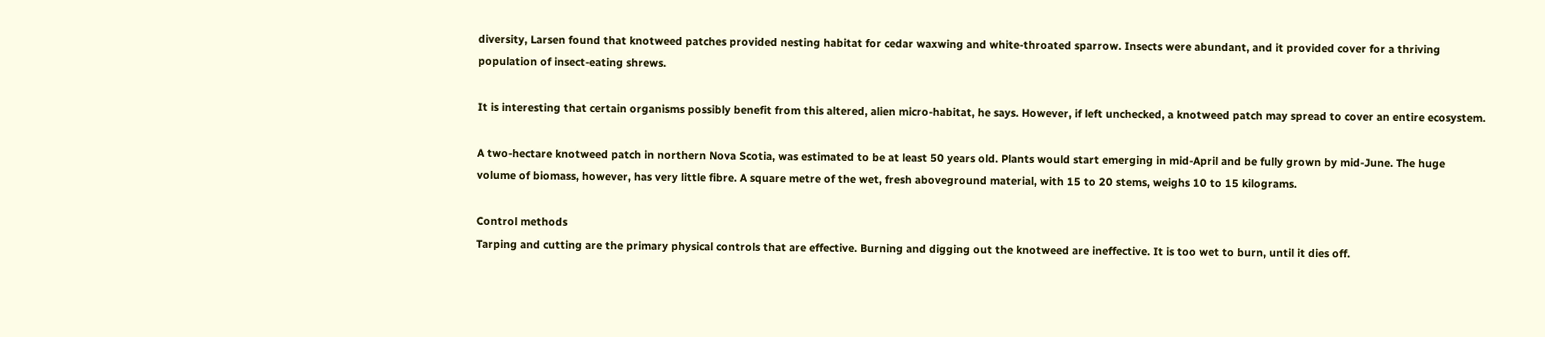diversity, Larsen found that knotweed patches provided nesting habitat for cedar waxwing and white-throated sparrow. Insects were abundant, and it provided cover for a thriving population of insect-eating shrews.

It is interesting that certain organisms possibly benefit from this altered, alien micro-habitat, he says. However, if left unchecked, a knotweed patch may spread to cover an entire ecosystem.

A two-hectare knotweed patch in northern Nova Scotia, was estimated to be at least 50 years old. Plants would start emerging in mid-April and be fully grown by mid-June. The huge volume of biomass, however, has very little fibre. A square metre of the wet, fresh aboveground material, with 15 to 20 stems, weighs 10 to 15 kilograms.

Control methods
Tarping and cutting are the primary physical controls that are effective. Burning and digging out the knotweed are ineffective. It is too wet to burn, until it dies off.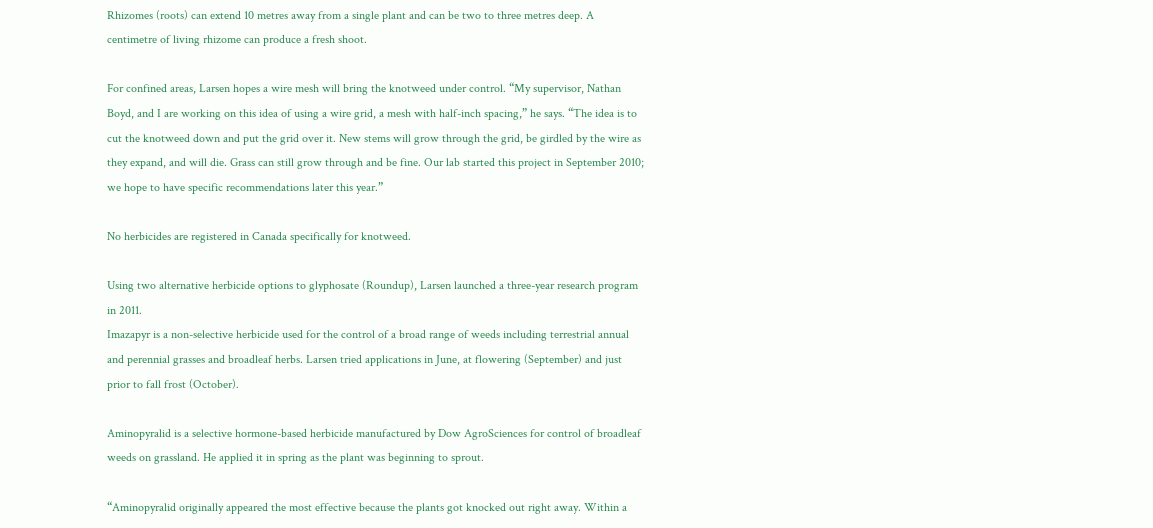Rhizomes (roots) can extend 10 metres away from a single plant and can be two to three metres deep. A centimetre of living rhizome can produce a fresh shoot.

For confined areas, Larsen hopes a wire mesh will bring the knotweed under control. “My supervisor, Nathan Boyd, and I are working on this idea of using a wire grid, a mesh with half-inch spacing,” he says. “The idea is to cut the knotweed down and put the grid over it. New stems will grow through the grid, be girdled by the wire as they expand, and will die. Grass can still grow through and be fine. Our lab started this project in September 2010; we hope to have specific recommendations later this year.”

No herbicides are registered in Canada specifically for knotweed.

Using two alternative herbicide options to glyphosate (Roundup), Larsen launched a three-year research program in 2011.
Imazapyr is a non-selective herbicide used for the control of a broad range of weeds including terrestrial annual and perennial grasses and broadleaf herbs. Larsen tried applications in June, at flowering (September) and just prior to fall frost (October).

Aminopyralid is a selective hormone-based herbicide manufactured by Dow AgroSciences for control of broadleaf weeds on grassland. He applied it in spring as the plant was beginning to sprout.

“Aminopyralid originally appeared the most effective because the plants got knocked out right away. Within a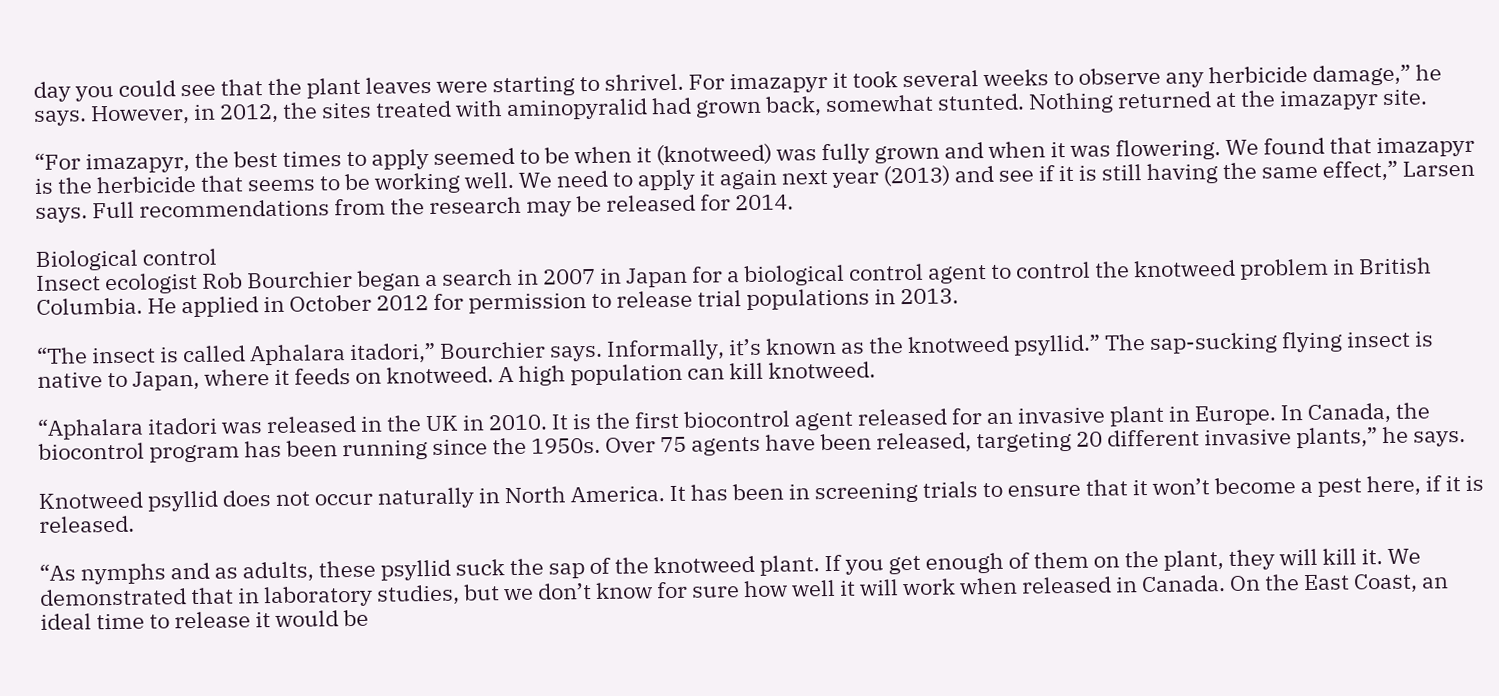day you could see that the plant leaves were starting to shrivel. For imazapyr it took several weeks to observe any herbicide damage,” he says. However, in 2012, the sites treated with aminopyralid had grown back, somewhat stunted. Nothing returned at the imazapyr site.

“For imazapyr, the best times to apply seemed to be when it (knotweed) was fully grown and when it was flowering. We found that imazapyr is the herbicide that seems to be working well. We need to apply it again next year (2013) and see if it is still having the same effect,” Larsen says. Full recommendations from the research may be released for 2014.

Biological control
Insect ecologist Rob Bourchier began a search in 2007 in Japan for a biological control agent to control the knotweed problem in British Columbia. He applied in October 2012 for permission to release trial populations in 2013.

“The insect is called Aphalara itadori,” Bourchier says. Informally, it’s known as the knotweed psyllid.” The sap-sucking flying insect is native to Japan, where it feeds on knotweed. A high population can kill knotweed.

“Aphalara itadori was released in the UK in 2010. It is the first biocontrol agent released for an invasive plant in Europe. In Canada, the biocontrol program has been running since the 1950s. Over 75 agents have been released, targeting 20 different invasive plants,” he says.

Knotweed psyllid does not occur naturally in North America. It has been in screening trials to ensure that it won’t become a pest here, if it is released.

“As nymphs and as adults, these psyllid suck the sap of the knotweed plant. If you get enough of them on the plant, they will kill it. We demonstrated that in laboratory studies, but we don’t know for sure how well it will work when released in Canada. On the East Coast, an ideal time to release it would be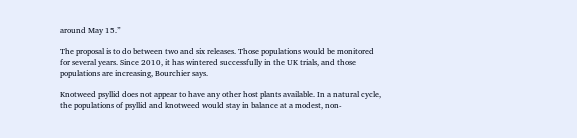around May 15.”

The proposal is to do between two and six releases. Those populations would be monitored for several years. Since 2010, it has wintered successfully in the UK trials, and those populations are increasing, Bourchier says.

Knotweed psyllid does not appear to have any other host plants available. In a natural cycle, the populations of psyllid and knotweed would stay in balance at a modest, non-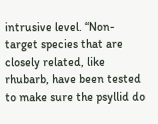intrusive level. “Non-target species that are closely related, like rhubarb, have been tested to make sure the psyllid do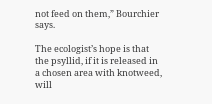not feed on them,” Bourchier says.

The ecologist’s hope is that the psyllid, if it is released in a chosen area with knotweed, will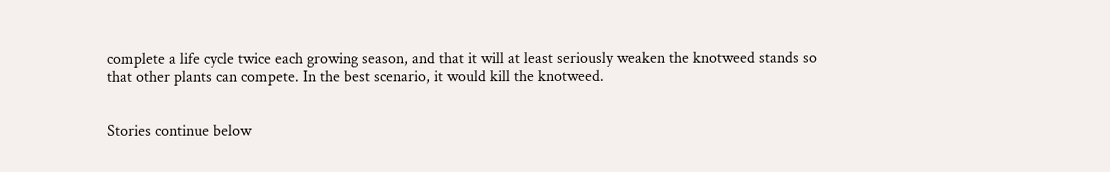complete a life cycle twice each growing season, and that it will at least seriously weaken the knotweed stands so that other plants can compete. In the best scenario, it would kill the knotweed.


Stories continue below